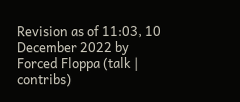Revision as of 11:03, 10 December 2022 by Forced Floppa (talk | contribs)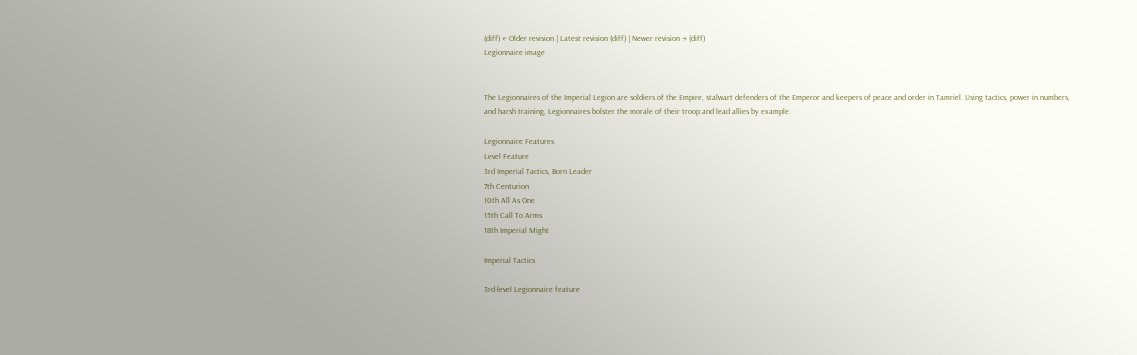(diff) ← Older revision | Latest revision (diff) | Newer revision → (diff)
Legionnaire image


The Legionnaires of the Imperial Legion are soldiers of the Empire, stalwart defenders of the Emperor and keepers of peace and order in Tamriel. Using tactics, power in numbers, and harsh training, Legionnaires bolster the morale of their troop and lead allies by example.

Legionnaire Features
Level Feature
3rd Imperial Tactics, Born Leader
7th Centurion
10th All As One
15th Call To Arms
18th Imperial Might

Imperial Tactics

3rd-level Legionnaire feature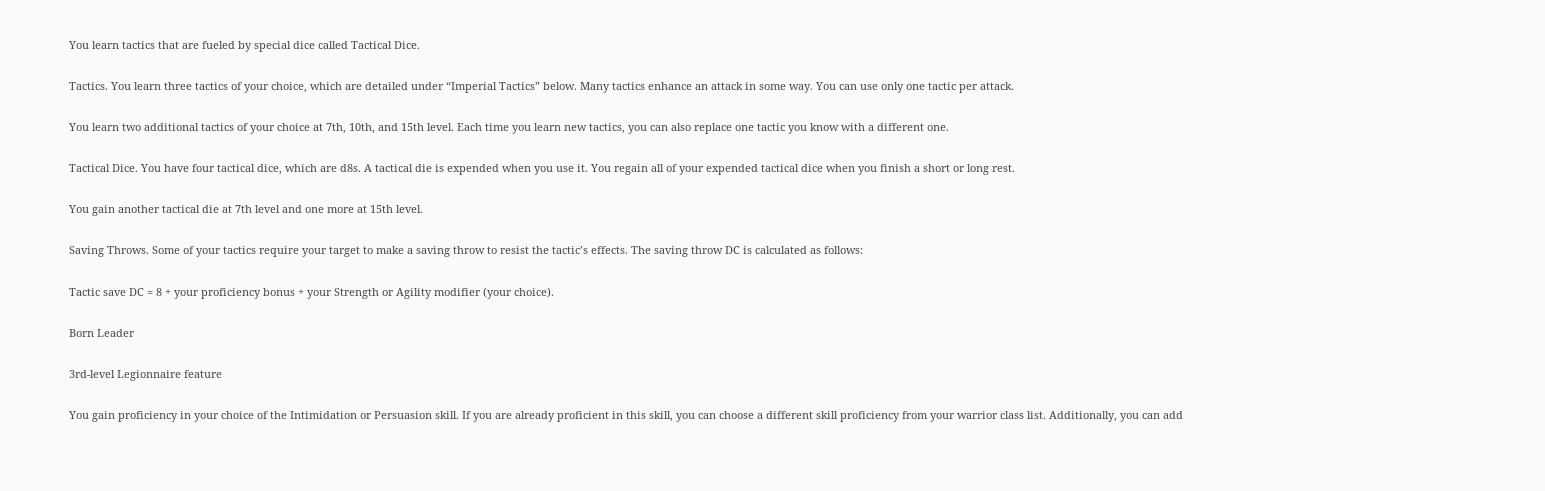You learn tactics that are fueled by special dice called Tactical Dice.

Tactics. You learn three tactics of your choice, which are detailed under “Imperial Tactics” below. Many tactics enhance an attack in some way. You can use only one tactic per attack.

You learn two additional tactics of your choice at 7th, 10th, and 15th level. Each time you learn new tactics, you can also replace one tactic you know with a different one.

Tactical Dice. You have four tactical dice, which are d8s. A tactical die is expended when you use it. You regain all of your expended tactical dice when you finish a short or long rest.

You gain another tactical die at 7th level and one more at 15th level.

Saving Throws. Some of your tactics require your target to make a saving throw to resist the tactic’s effects. The saving throw DC is calculated as follows:

Tactic save DC = 8 + your proficiency bonus + your Strength or Agility modifier (your choice).

Born Leader

3rd-level Legionnaire feature

You gain proficiency in your choice of the Intimidation or Persuasion skill. If you are already proficient in this skill, you can choose a different skill proficiency from your warrior class list. Additionally, you can add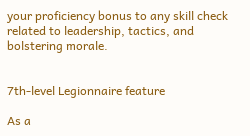your proficiency bonus to any skill check related to leadership, tactics, and bolstering morale.


7th-level Legionnaire feature

As a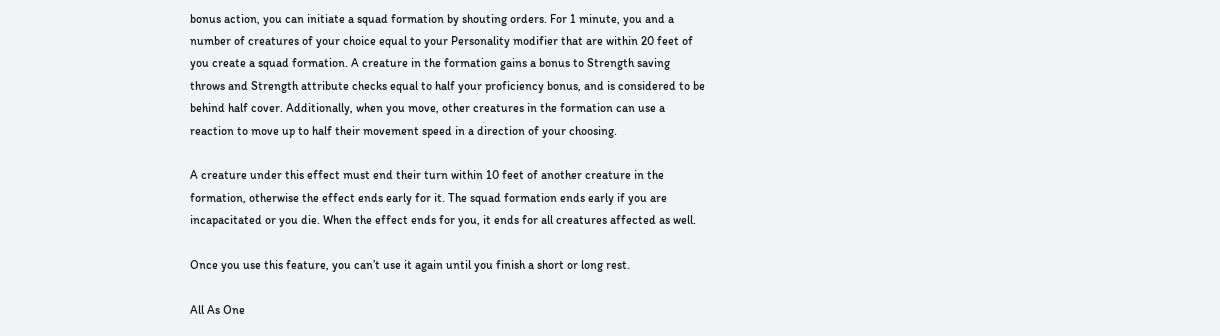bonus action, you can initiate a squad formation by shouting orders. For 1 minute, you and a number of creatures of your choice equal to your Personality modifier that are within 20 feet of you create a squad formation. A creature in the formation gains a bonus to Strength saving throws and Strength attribute checks equal to half your proficiency bonus, and is considered to be behind half cover. Additionally, when you move, other creatures in the formation can use a reaction to move up to half their movement speed in a direction of your choosing.

A creature under this effect must end their turn within 10 feet of another creature in the formation, otherwise the effect ends early for it. The squad formation ends early if you are incapacitated or you die. When the effect ends for you, it ends for all creatures affected as well.

Once you use this feature, you can’t use it again until you finish a short or long rest.

All As One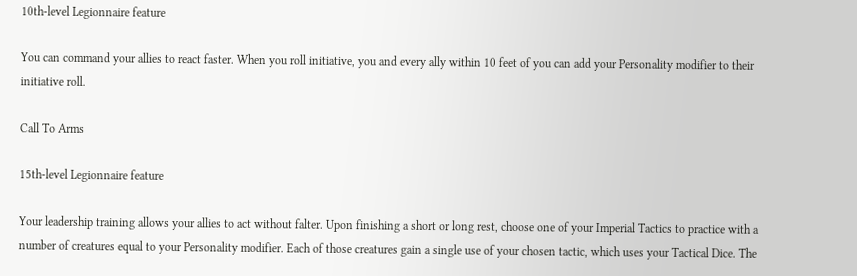10th-level Legionnaire feature

You can command your allies to react faster. When you roll initiative, you and every ally within 10 feet of you can add your Personality modifier to their initiative roll.

Call To Arms

15th-level Legionnaire feature

Your leadership training allows your allies to act without falter. Upon finishing a short or long rest, choose one of your Imperial Tactics to practice with a number of creatures equal to your Personality modifier. Each of those creatures gain a single use of your chosen tactic, which uses your Tactical Dice. The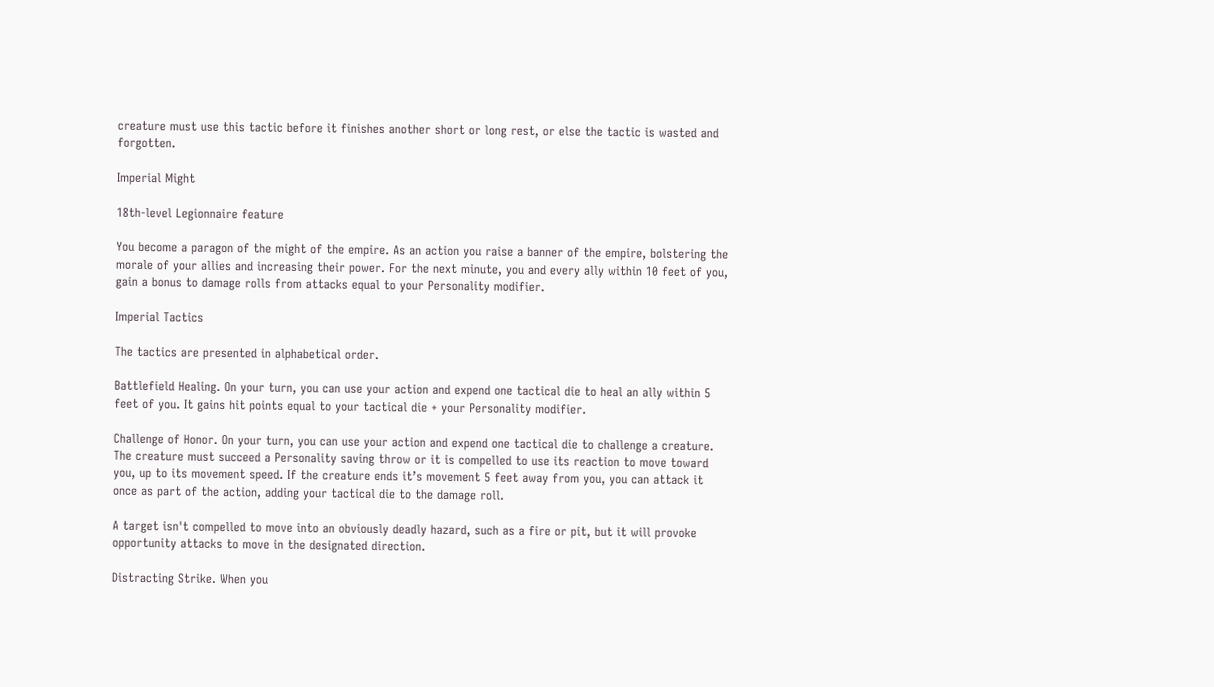creature must use this tactic before it finishes another short or long rest, or else the tactic is wasted and forgotten.

Imperial Might

18th-level Legionnaire feature

You become a paragon of the might of the empire. As an action you raise a banner of the empire, bolstering the morale of your allies and increasing their power. For the next minute, you and every ally within 10 feet of you, gain a bonus to damage rolls from attacks equal to your Personality modifier.

Imperial Tactics

The tactics are presented in alphabetical order.

Battlefield Healing. On your turn, you can use your action and expend one tactical die to heal an ally within 5 feet of you. It gains hit points equal to your tactical die + your Personality modifier.

Challenge of Honor. On your turn, you can use your action and expend one tactical die to challenge a creature. The creature must succeed a Personality saving throw or it is compelled to use its reaction to move toward you, up to its movement speed. If the creature ends it’s movement 5 feet away from you, you can attack it once as part of the action, adding your tactical die to the damage roll.

A target isn't compelled to move into an obviously deadly hazard, such as a fire or pit, but it will provoke opportunity attacks to move in the designated direction.

Distracting Strike. When you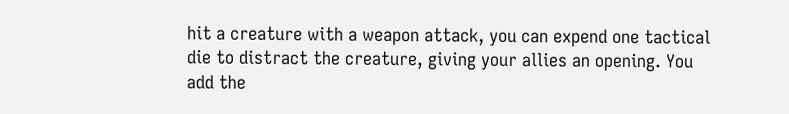hit a creature with a weapon attack, you can expend one tactical die to distract the creature, giving your allies an opening. You add the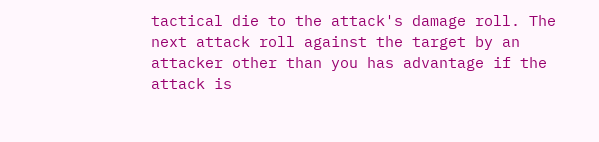tactical die to the attack's damage roll. The next attack roll against the target by an attacker other than you has advantage if the attack is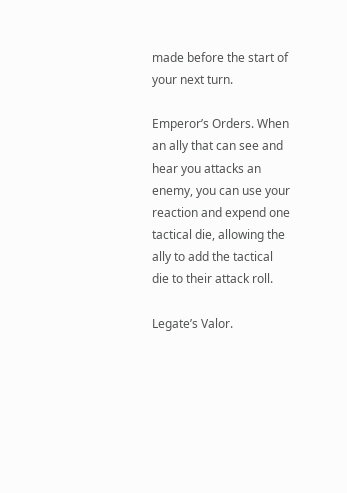made before the start of your next turn.

Emperor’s Orders. When an ally that can see and hear you attacks an enemy, you can use your reaction and expend one tactical die, allowing the ally to add the tactical die to their attack roll.

Legate’s Valor.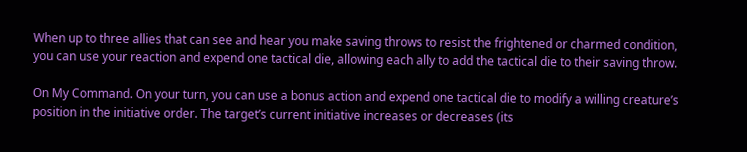When up to three allies that can see and hear you make saving throws to resist the frightened or charmed condition, you can use your reaction and expend one tactical die, allowing each ally to add the tactical die to their saving throw.

On My Command. On your turn, you can use a bonus action and expend one tactical die to modify a willing creature’s position in the initiative order. The target’s current initiative increases or decreases (its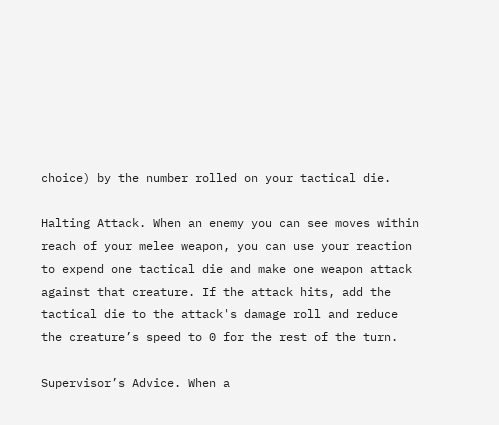choice) by the number rolled on your tactical die.

Halting Attack. When an enemy you can see moves within reach of your melee weapon, you can use your reaction to expend one tactical die and make one weapon attack against that creature. If the attack hits, add the tactical die to the attack's damage roll and reduce the creature’s speed to 0 for the rest of the turn.

Supervisor’s Advice. When a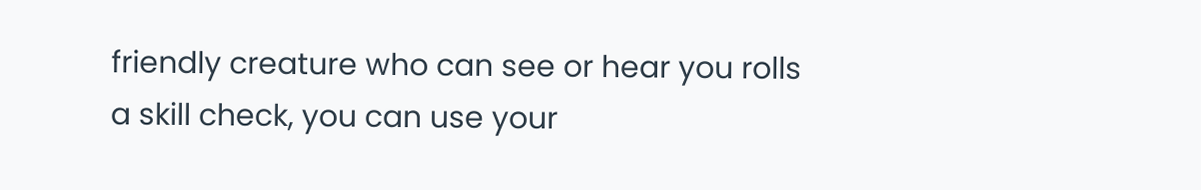friendly creature who can see or hear you rolls a skill check, you can use your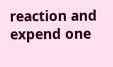reaction and expend one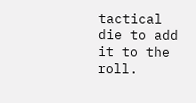tactical die to add it to the roll.